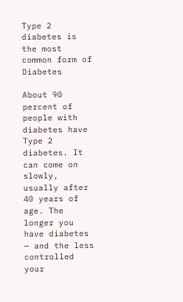Type 2 diabetes is the most common form of Diabetes

About 90 percent of people with diabetes have Type 2 diabetes. It can come on slowly, usually after 40 years of age. The longer you have diabetes — and the less controlled your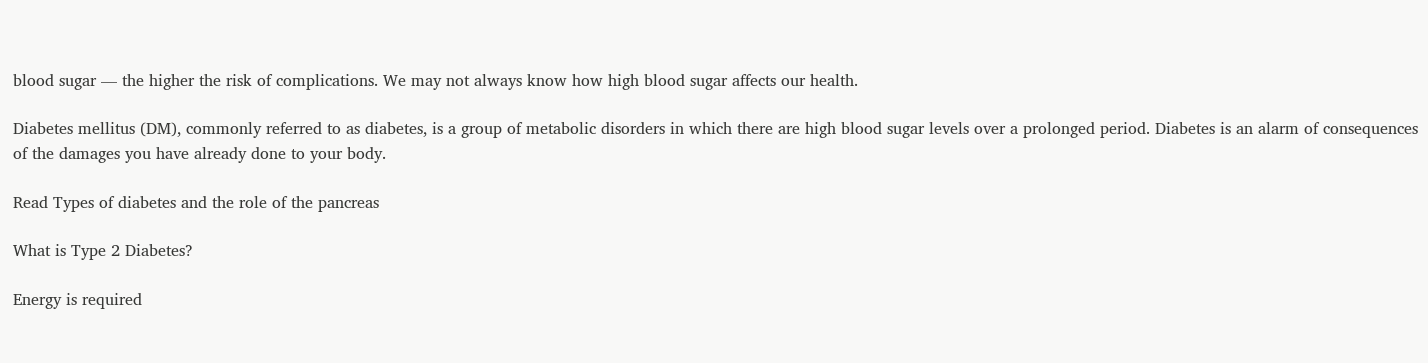blood sugar — the higher the risk of complications. We may not always know how high blood sugar affects our health.

Diabetes mellitus (DM), commonly referred to as diabetes, is a group of metabolic disorders in which there are high blood sugar levels over a prolonged period. Diabetes is an alarm of consequences of the damages you have already done to your body.

Read Types of diabetes and the role of the pancreas

What is Type 2 Diabetes?

Energy is required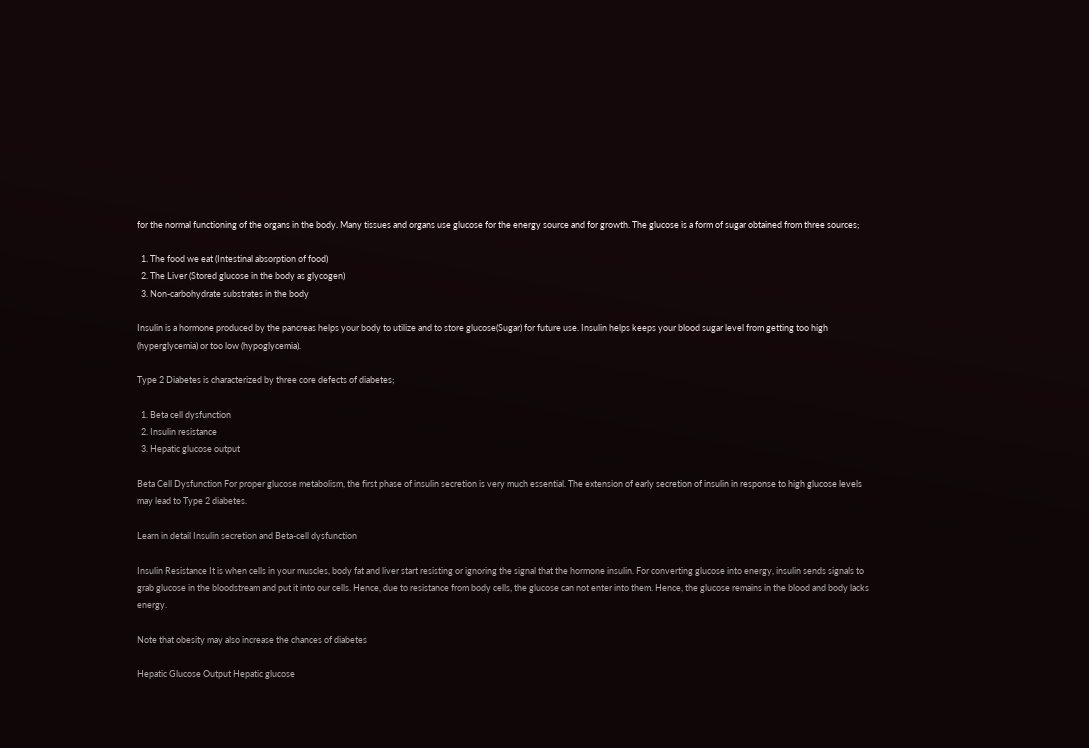for the normal functioning of the organs in the body. Many tissues and organs use glucose for the energy source and for growth. The glucose is a form of sugar obtained from three sources;

  1. The food we eat (Intestinal absorption of food)
  2. The Liver (Stored glucose in the body as glycogen)
  3. Non-carbohydrate substrates in the body

Insulin is a hormone produced by the pancreas helps your body to utilize and to store glucose(Sugar) for future use. Insulin helps keeps your blood sugar level from getting too high (hyperglycemia) or too low (hypoglycemia).

Type 2 Diabetes is characterized by three core defects of diabetes;

  1. Beta cell dysfunction
  2. Insulin resistance
  3. Hepatic glucose output

Beta Cell Dysfunction For proper glucose metabolism, the first phase of insulin secretion is very much essential. The extension of early secretion of insulin in response to high glucose levels may lead to Type 2 diabetes.

Learn in detail Insulin secretion and Beta-cell dysfunction

Insulin Resistance It is when cells in your muscles, body fat and liver start resisting or ignoring the signal that the hormone insulin. For converting glucose into energy, insulin sends signals to grab glucose in the bloodstream and put it into our cells. Hence, due to resistance from body cells, the glucose can not enter into them. Hence, the glucose remains in the blood and body lacks energy.

Note that obesity may also increase the chances of diabetes

Hepatic Glucose Output Hepatic glucose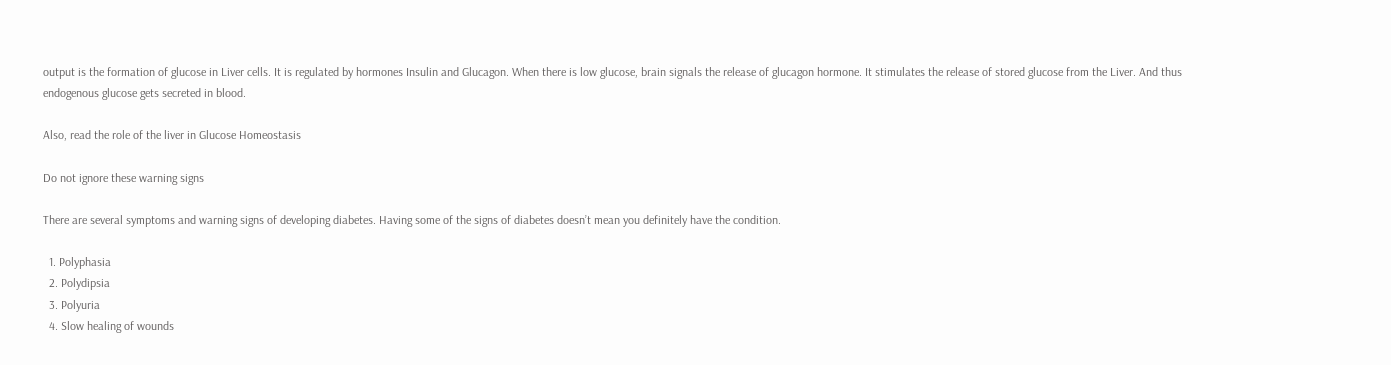output is the formation of glucose in Liver cells. It is regulated by hormones Insulin and Glucagon. When there is low glucose, brain signals the release of glucagon hormone. It stimulates the release of stored glucose from the Liver. And thus endogenous glucose gets secreted in blood.

Also, read the role of the liver in Glucose Homeostasis

Do not ignore these warning signs

There are several symptoms and warning signs of developing diabetes. Having some of the signs of diabetes doesn’t mean you definitely have the condition.

  1. Polyphasia
  2. Polydipsia
  3. Polyuria
  4. Slow healing of wounds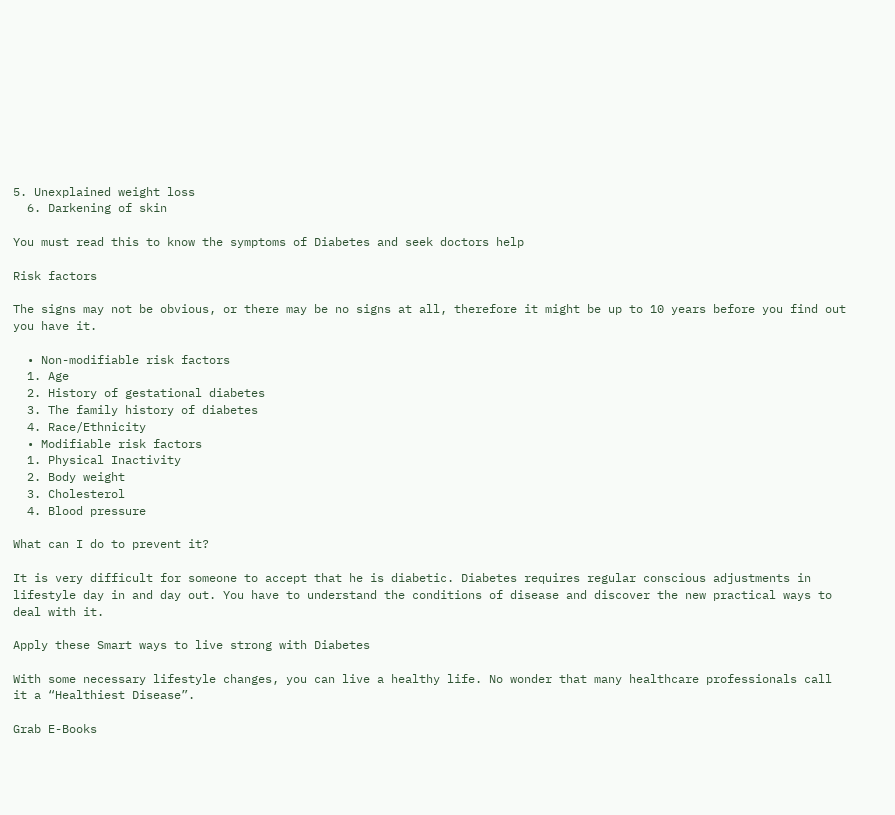5. Unexplained weight loss
  6. Darkening of skin

You must read this to know the symptoms of Diabetes and seek doctors help

Risk factors

The signs may not be obvious, or there may be no signs at all, therefore it might be up to 10 years before you find out you have it.

  • Non-modifiable risk factors
  1. Age
  2. History of gestational diabetes
  3. The family history of diabetes
  4. Race/Ethnicity
  • Modifiable risk factors
  1. Physical Inactivity
  2. Body weight
  3. Cholesterol
  4. Blood pressure

What can I do to prevent it?

It is very difficult for someone to accept that he is diabetic. Diabetes requires regular conscious adjustments in lifestyle day in and day out. You have to understand the conditions of disease and discover the new practical ways to deal with it.

Apply these Smart ways to live strong with Diabetes

With some necessary lifestyle changes, you can live a healthy life. No wonder that many healthcare professionals call it a “Healthiest Disease”.

Grab E-Books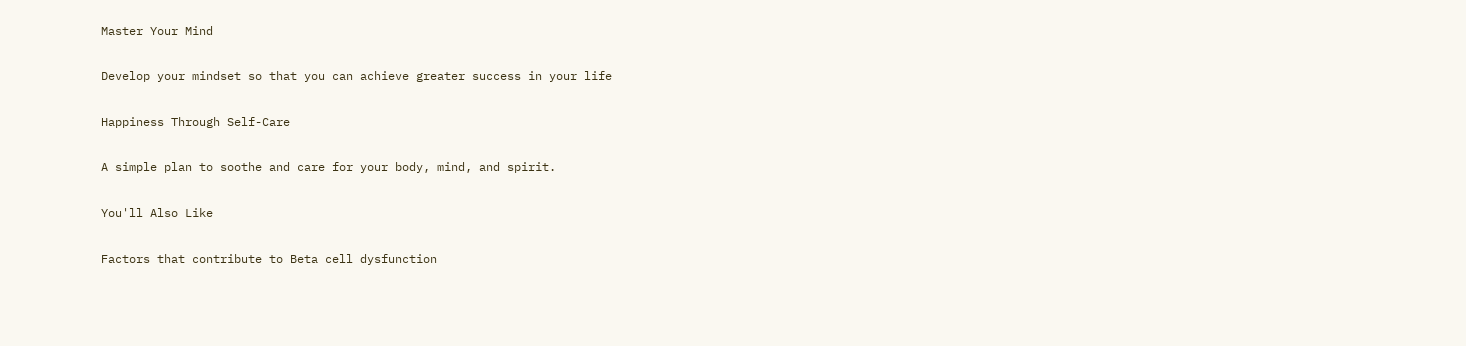Master Your Mind

Develop your mindset so that you can achieve greater success in your life

Happiness Through Self-Care

A simple plan to soothe and care for your body, mind, and spirit.

You'll Also Like

Factors that contribute to Beta cell dysfunction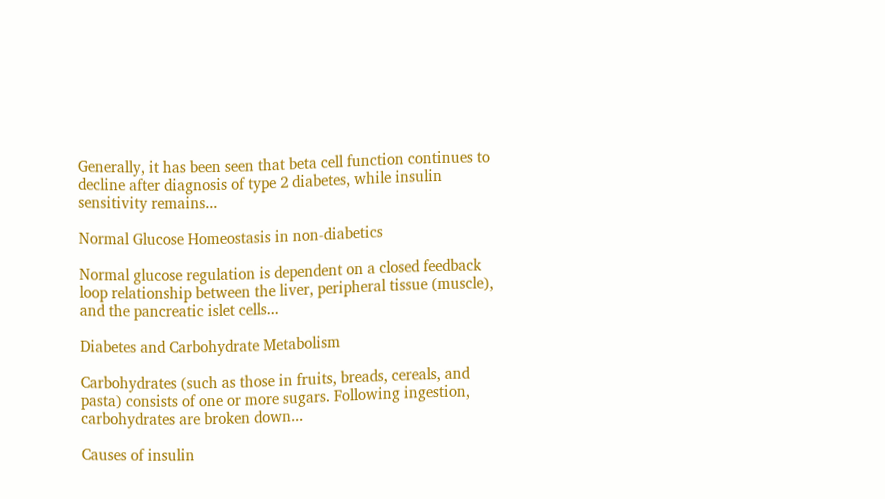Generally, it has been seen that beta cell function continues to decline after diagnosis of type 2 diabetes, while insulin sensitivity remains...

Normal Glucose Homeostasis in non-diabetics

Normal glucose regulation is dependent on a closed feedback loop relationship between the liver, peripheral tissue (muscle), and the pancreatic islet cells...

Diabetes and Carbohydrate Metabolism

Carbohydrates (such as those in fruits, breads, cereals, and pasta) consists of one or more sugars. Following ingestion, carbohydrates are broken down...

Causes of insulin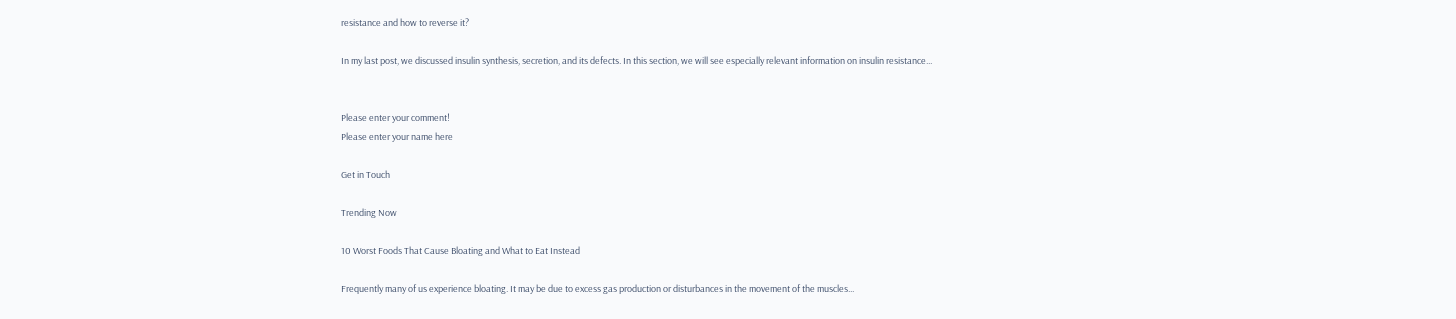resistance and how to reverse it?

In my last post, we discussed insulin synthesis, secretion, and its defects. In this section, we will see especially relevant information on insulin resistance...


Please enter your comment!
Please enter your name here

Get in Touch

Trending Now

10 Worst Foods That Cause Bloating and What to Eat Instead

Frequently many of us experience bloating. It may be due to excess gas production or disturbances in the movement of the muscles...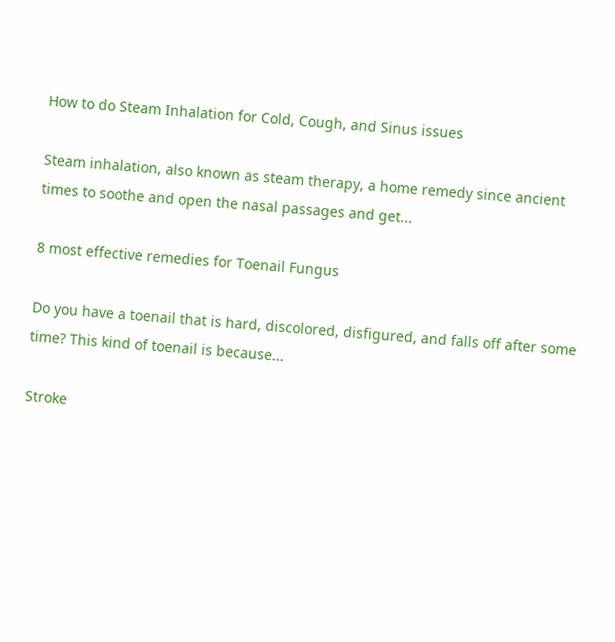How to do Steam Inhalation for Cold, Cough, and Sinus issues

Steam inhalation, also known as steam therapy, a home remedy since ancient times to soothe and open the nasal passages and get...

8 most effective remedies for Toenail Fungus

Do you have a toenail that is hard, discolored, disfigured, and falls off after some time? This kind of toenail is because...

Stroke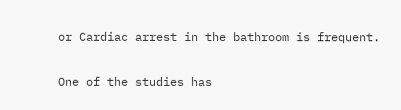or Cardiac arrest in the bathroom is frequent.

One of the studies has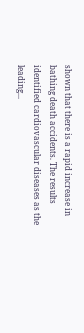shown that there is a rapid increase in bathing death accidents. The results identified cardiovascular diseases as the leading...